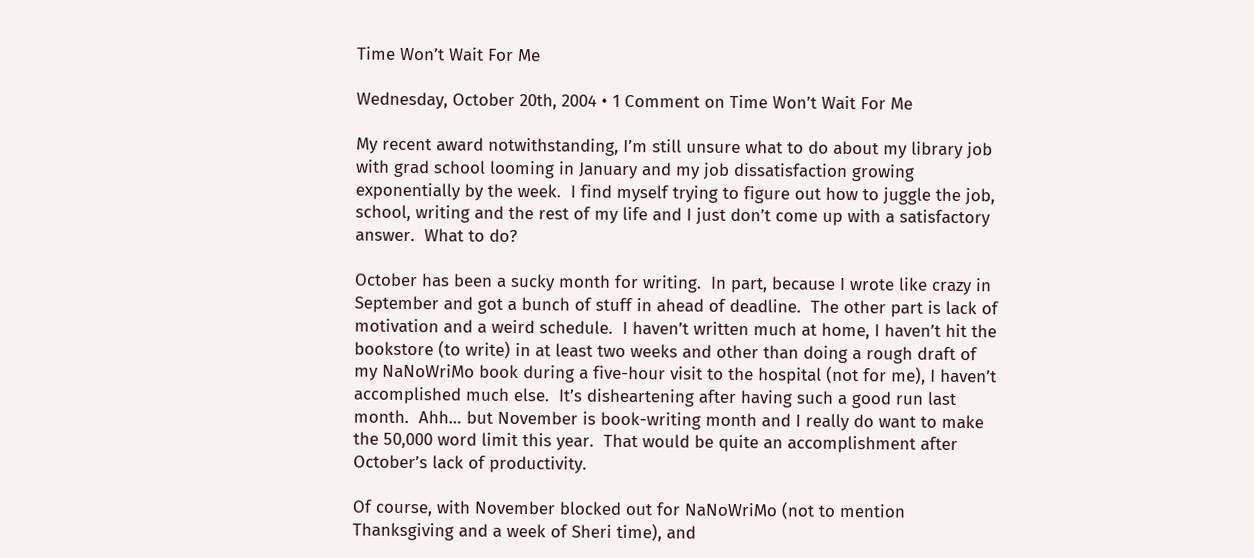Time Won’t Wait For Me

Wednesday, October 20th, 2004 • 1 Comment on Time Won’t Wait For Me

My recent award notwithstanding, I’m still unsure what to do about my library job with grad school looming in January and my job dissatisfaction growing exponentially by the week.  I find myself trying to figure out how to juggle the job, school, writing and the rest of my life and I just don’t come up with a satisfactory answer.  What to do?

October has been a sucky month for writing.  In part, because I wrote like crazy in September and got a bunch of stuff in ahead of deadline.  The other part is lack of motivation and a weird schedule.  I haven’t written much at home, I haven’t hit the bookstore (to write) in at least two weeks and other than doing a rough draft of my NaNoWriMo book during a five-hour visit to the hospital (not for me), I haven’t accomplished much else.  It’s disheartening after having such a good run last month.  Ahh… but November is book-writing month and I really do want to make the 50,000 word limit this year.  That would be quite an accomplishment after October’s lack of productivity.

Of course, with November blocked out for NaNoWriMo (not to mention Thanksgiving and a week of Sheri time), and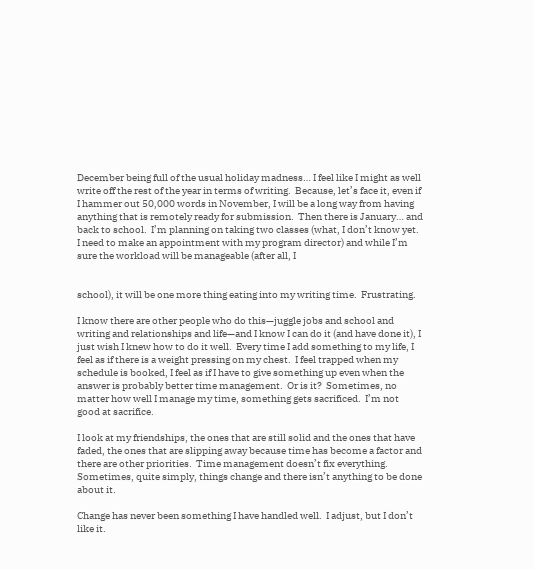December being full of the usual holiday madness… I feel like I might as well write off the rest of the year in terms of writing.  Because, let’s face it, even if I hammer out 50,000 words in November, I will be a long way from having anything that is remotely ready for submission.  Then there is January… and back to school.  I’m planning on taking two classes (what, I don’t know yet.  I need to make an appointment with my program director) and while I’m sure the workload will be manageable (after all, I


school), it will be one more thing eating into my writing time.  Frustrating.

I know there are other people who do this—juggle jobs and school and writing and relationships and life—and I know I can do it (and have done it), I just wish I knew how to do it well.  Every time I add something to my life, I feel as if there is a weight pressing on my chest.  I feel trapped when my schedule is booked, I feel as if I have to give something up even when the answer is probably better time management.  Or is it?  Sometimes, no matter how well I manage my time, something gets sacrificed.  I’m not good at sacrifice.

I look at my friendships, the ones that are still solid and the ones that have faded, the ones that are slipping away because time has become a factor and there are other priorities.  Time management doesn’t fix everything.  Sometimes, quite simply, things change and there isn’t anything to be done about it.

Change has never been something I have handled well.  I adjust, but I don’t like it.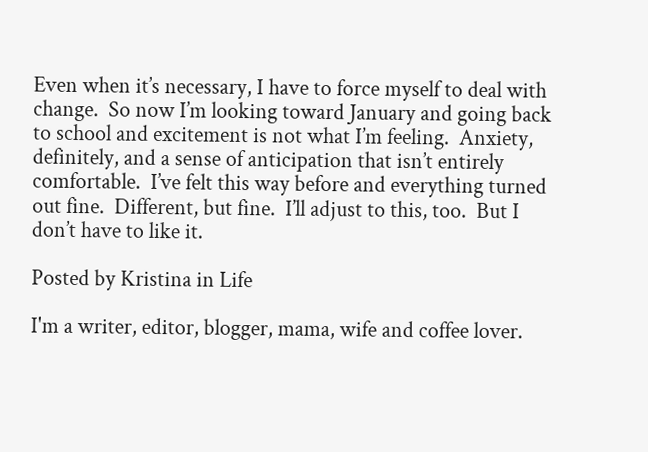Even when it’s necessary, I have to force myself to deal with change.  So now I’m looking toward January and going back to school and excitement is not what I’m feeling.  Anxiety, definitely, and a sense of anticipation that isn’t entirely comfortable.  I’ve felt this way before and everything turned out fine.  Different, but fine.  I’ll adjust to this, too.  But I don’t have to like it.

Posted by Kristina in Life

I'm a writer, editor, blogger, mama, wife and coffee lover.